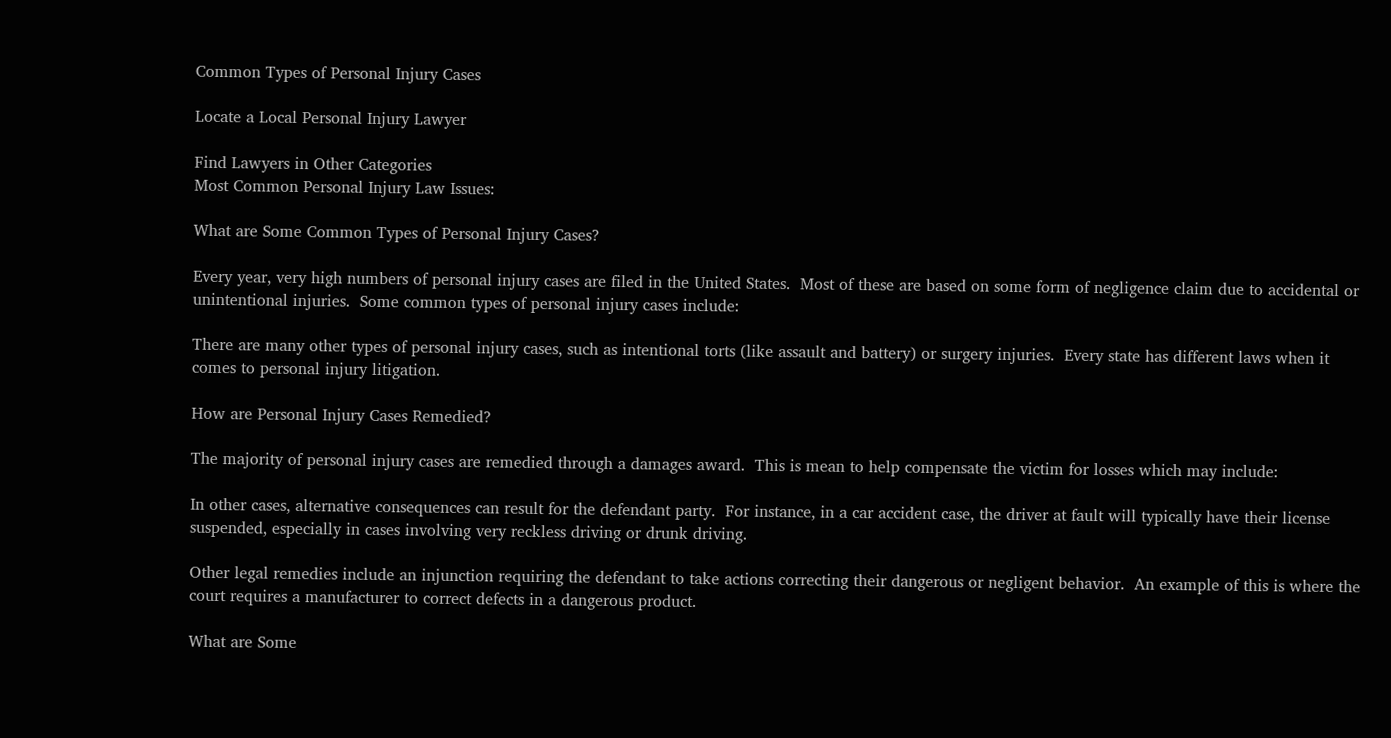Common Types of Personal Injury Cases

Locate a Local Personal Injury Lawyer

Find Lawyers in Other Categories
Most Common Personal Injury Law Issues:

What are Some Common Types of Personal Injury Cases?

Every year, very high numbers of personal injury cases are filed in the United States.  Most of these are based on some form of negligence claim due to accidental or unintentional injuries.  Some common types of personal injury cases include:

There are many other types of personal injury cases, such as intentional torts (like assault and battery) or surgery injuries.  Every state has different laws when it comes to personal injury litigation.

How are Personal Injury Cases Remedied?

The majority of personal injury cases are remedied through a damages award.  This is mean to help compensate the victim for losses which may include:

In other cases, alternative consequences can result for the defendant party.  For instance, in a car accident case, the driver at fault will typically have their license suspended, especially in cases involving very reckless driving or drunk driving.

Other legal remedies include an injunction requiring the defendant to take actions correcting their dangerous or negligent behavior.  An example of this is where the court requires a manufacturer to correct defects in a dangerous product.

What are Some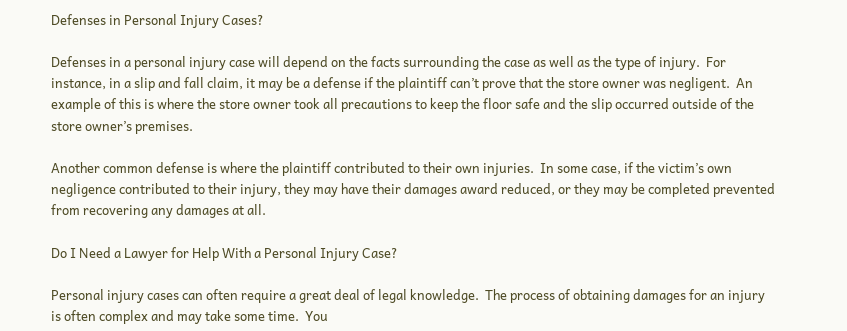Defenses in Personal Injury Cases?

Defenses in a personal injury case will depend on the facts surrounding the case as well as the type of injury.  For instance, in a slip and fall claim, it may be a defense if the plaintiff can’t prove that the store owner was negligent.  An example of this is where the store owner took all precautions to keep the floor safe and the slip occurred outside of the store owner’s premises.

Another common defense is where the plaintiff contributed to their own injuries.  In some case, if the victim’s own negligence contributed to their injury, they may have their damages award reduced, or they may be completed prevented from recovering any damages at all.

Do I Need a Lawyer for Help With a Personal Injury Case?

Personal injury cases can often require a great deal of legal knowledge.  The process of obtaining damages for an injury is often complex and may take some time.  You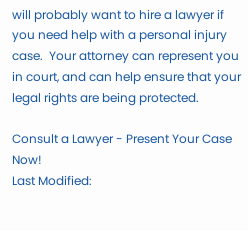will probably want to hire a lawyer if you need help with a personal injury case.  Your attorney can represent you in court, and can help ensure that your legal rights are being protected.

Consult a Lawyer - Present Your Case Now!
Last Modified: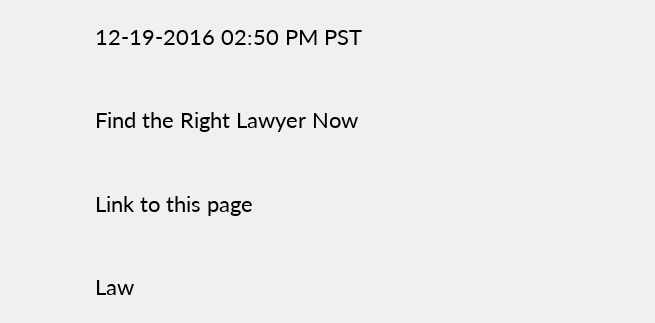12-19-2016 02:50 PM PST

Find the Right Lawyer Now

Link to this page

Law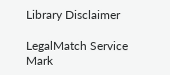Library Disclaimer

LegalMatch Service Mark